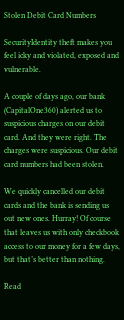Stolen Debit Card Numbers

SecurityIdentity theft makes you feel icky and violated, exposed and vulnerable.

A couple of days ago, our bank (CapitalOne360) alerted us to suspicious charges on our debit card. And they were right. The charges were suspicious. Our debit card numbers had been stolen.

We quickly cancelled our debit cards and the bank is sending us out new ones. Hurray! Of course that leaves us with only checkbook access to our money for a few days, but that’s better than nothing.

Read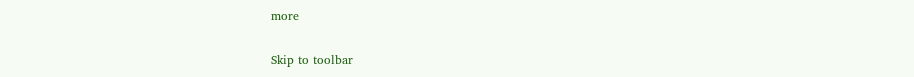more

Skip to toolbar